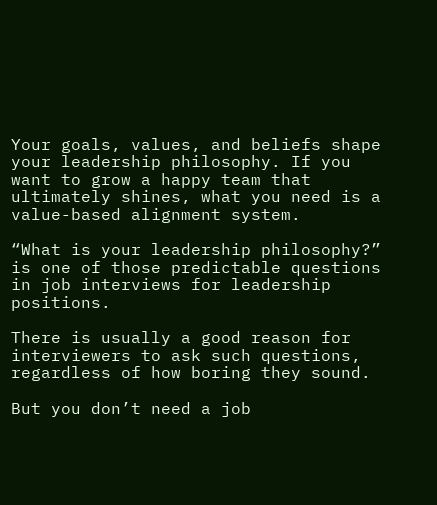Your goals, values, and beliefs shape your leadership philosophy. If you want to grow a happy team that ultimately shines, what you need is a value-based alignment system.

“What is your leadership philosophy?” is one of those predictable questions in job interviews for leadership positions.

There is usually a good reason for interviewers to ask such questions, regardless of how boring they sound.

But you don’t need a job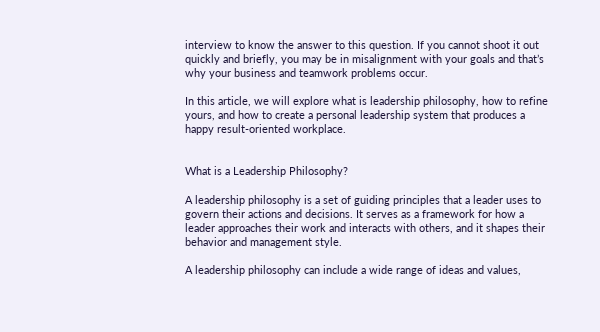interview to know the answer to this question. If you cannot shoot it out quickly and briefly, you may be in misalignment with your goals and that’s why your business and teamwork problems occur.

In this article, we will explore what is leadership philosophy, how to refine yours, and how to create a personal leadership system that produces a happy result-oriented workplace.


What is a Leadership Philosophy?

A leadership philosophy is a set of guiding principles that a leader uses to govern their actions and decisions. It serves as a framework for how a leader approaches their work and interacts with others, and it shapes their behavior and management style.

A leadership philosophy can include a wide range of ideas and values,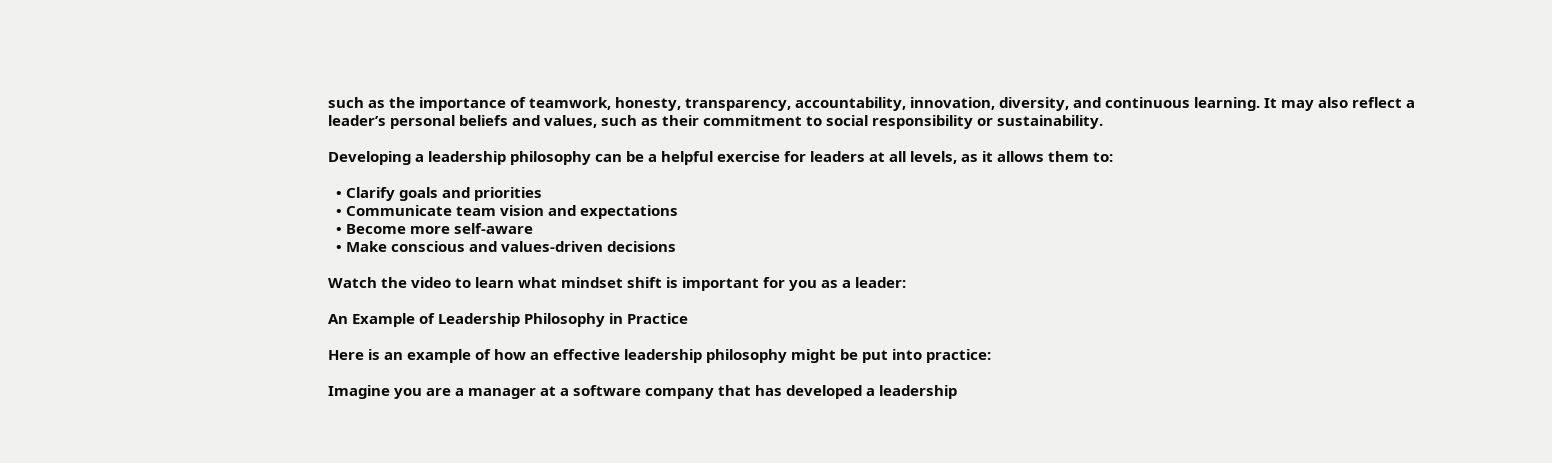such as the importance of teamwork, honesty, transparency, accountability, innovation, diversity, and continuous learning. It may also reflect a leader’s personal beliefs and values, such as their commitment to social responsibility or sustainability.

Developing a leadership philosophy can be a helpful exercise for leaders at all levels, as it allows them to:

  • Clarify goals and priorities
  • Communicate team vision and expectations
  • Become more self-aware
  • Make conscious and values-driven decisions

Watch the video to learn what mindset shift is important for you as a leader:

An Example of Leadership Philosophy in Practice

Here is an example of how an effective leadership philosophy might be put into practice:

Imagine you are a manager at a software company that has developed a leadership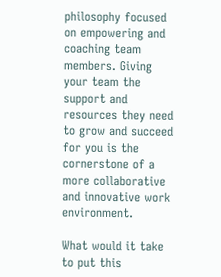philosophy focused on empowering and coaching team members. Giving your team the support and resources they need to grow and succeed for you is the cornerstone of a more collaborative and innovative work environment.

What would it take to put this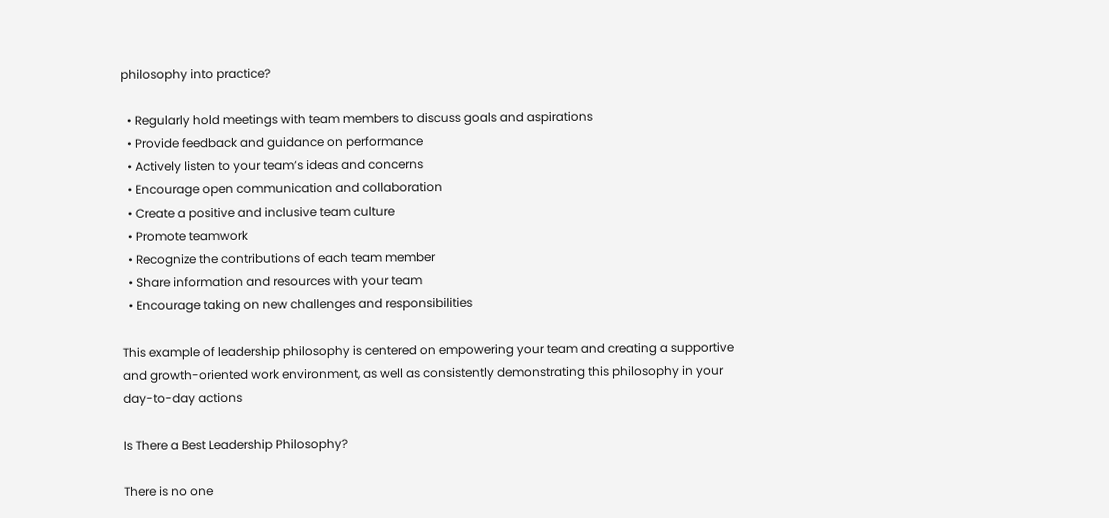philosophy into practice?

  • Regularly hold meetings with team members to discuss goals and aspirations
  • Provide feedback and guidance on performance
  • Actively listen to your team’s ideas and concerns
  • Encourage open communication and collaboration
  • Create a positive and inclusive team culture
  • Promote teamwork
  • Recognize the contributions of each team member
  • Share information and resources with your team
  • Encourage taking on new challenges and responsibilities

This example of leadership philosophy is centered on empowering your team and creating a supportive and growth-oriented work environment, as well as consistently demonstrating this philosophy in your day-to-day actions

Is There a Best Leadership Philosophy?

There is no one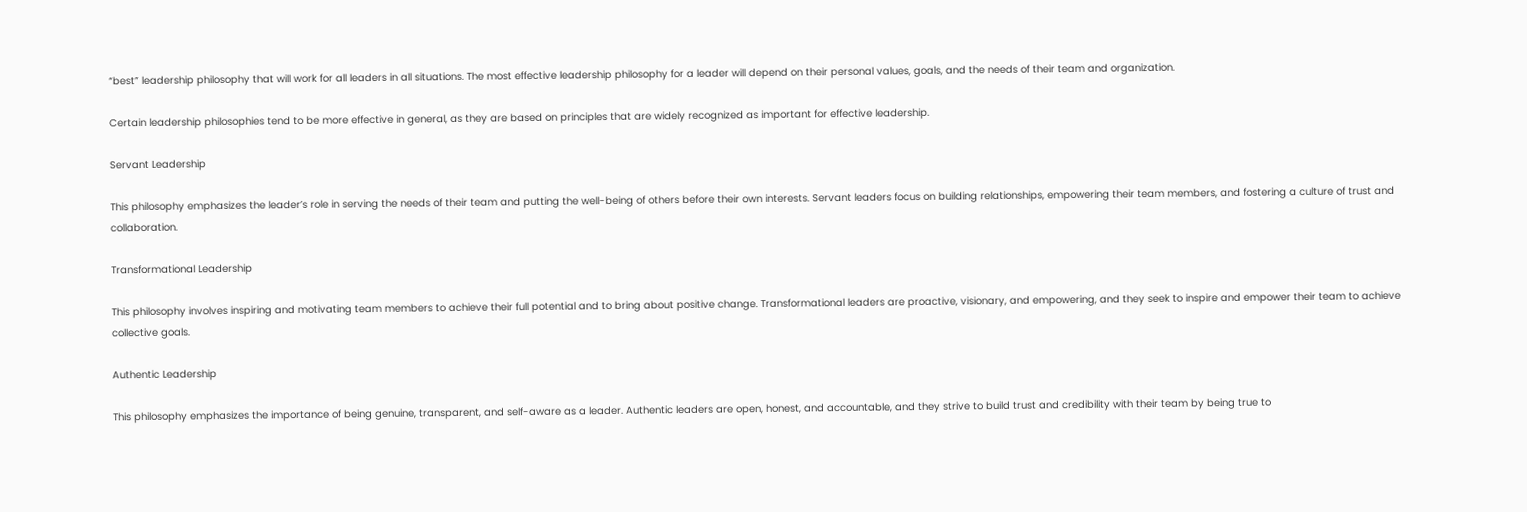“best” leadership philosophy that will work for all leaders in all situations. The most effective leadership philosophy for a leader will depend on their personal values, goals, and the needs of their team and organization.

Certain leadership philosophies tend to be more effective in general, as they are based on principles that are widely recognized as important for effective leadership.

Servant Leadership

This philosophy emphasizes the leader’s role in serving the needs of their team and putting the well-being of others before their own interests. Servant leaders focus on building relationships, empowering their team members, and fostering a culture of trust and collaboration.

Transformational Leadership

This philosophy involves inspiring and motivating team members to achieve their full potential and to bring about positive change. Transformational leaders are proactive, visionary, and empowering, and they seek to inspire and empower their team to achieve collective goals.

Authentic Leadership

This philosophy emphasizes the importance of being genuine, transparent, and self-aware as a leader. Authentic leaders are open, honest, and accountable, and they strive to build trust and credibility with their team by being true to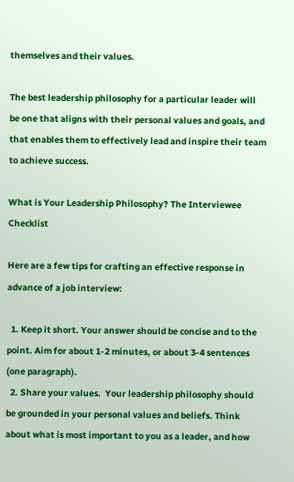themselves and their values.

The best leadership philosophy for a particular leader will be one that aligns with their personal values and goals, and that enables them to effectively lead and inspire their team to achieve success.

What is Your Leadership Philosophy? The Interviewee Checklist

Here are a few tips for crafting an effective response in advance of a job interview:

  1. Keep it short. Your answer should be concise and to the point. Aim for about 1-2 minutes, or about 3-4 sentences (one paragraph).
  2. Share your values.  Your leadership philosophy should be grounded in your personal values and beliefs. Think about what is most important to you as a leader, and how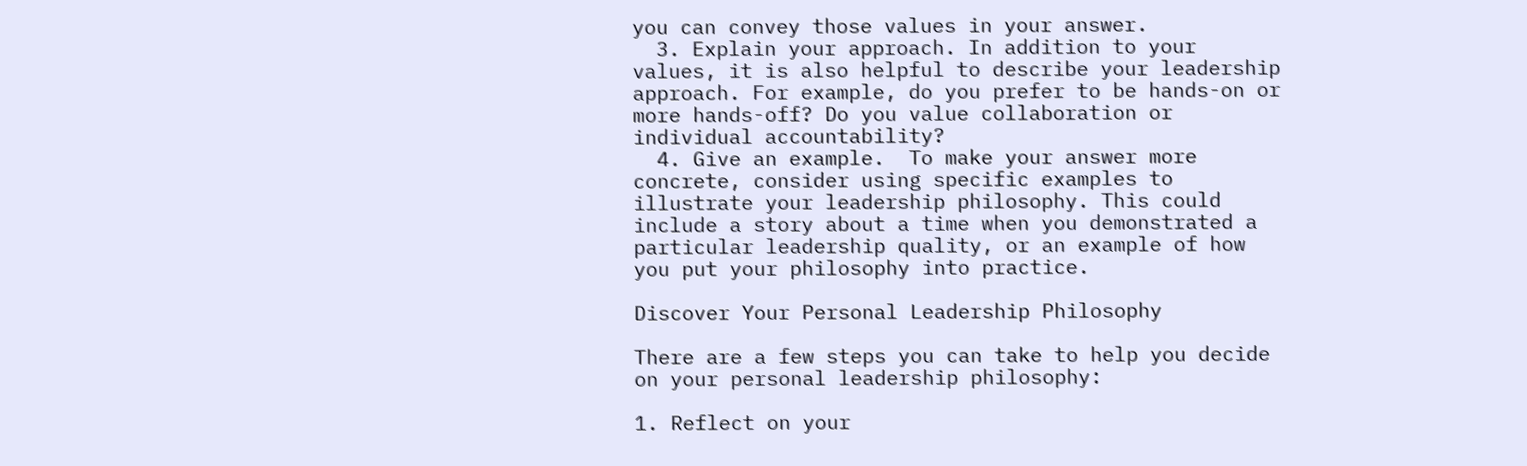you can convey those values in your answer.
  3. Explain your approach. In addition to your values, it is also helpful to describe your leadership approach. For example, do you prefer to be hands-on or more hands-off? Do you value collaboration or individual accountability?
  4. Give an example.  To make your answer more concrete, consider using specific examples to illustrate your leadership philosophy. This could include a story about a time when you demonstrated a particular leadership quality, or an example of how you put your philosophy into practice.

Discover Your Personal Leadership Philosophy

There are a few steps you can take to help you decide on your personal leadership philosophy:

1. Reflect on your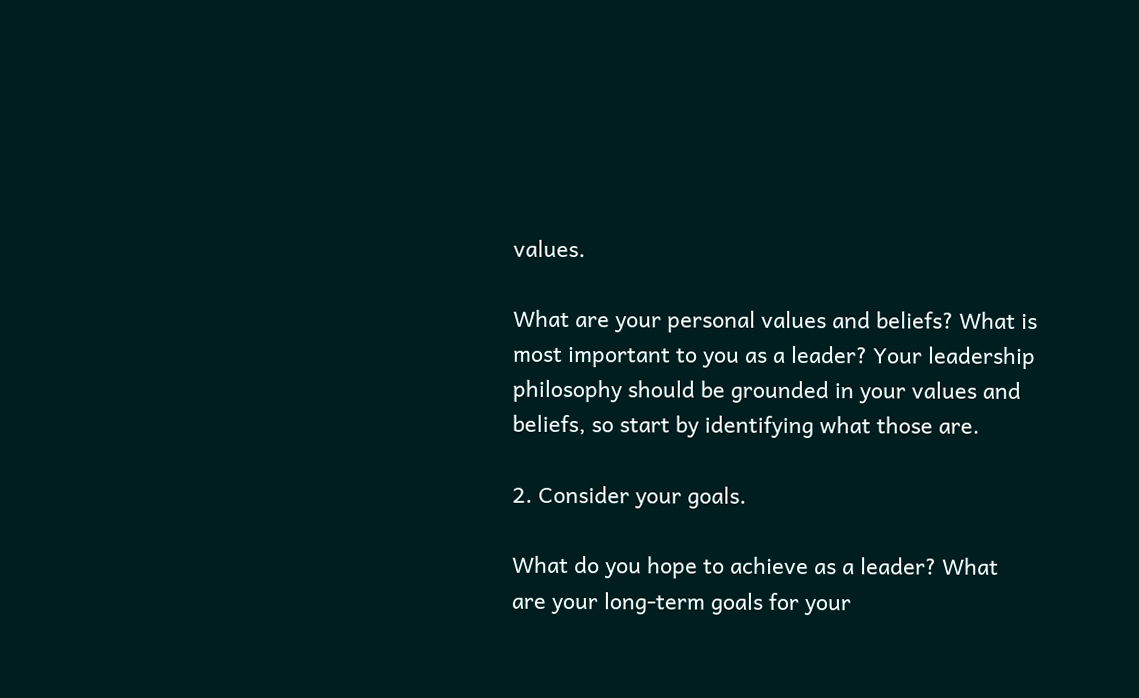values.

What are your personal values and beliefs? What is most important to you as a leader? Your leadership philosophy should be grounded in your values and beliefs, so start by identifying what those are.

2. Consider your goals.

What do you hope to achieve as a leader? What are your long-term goals for your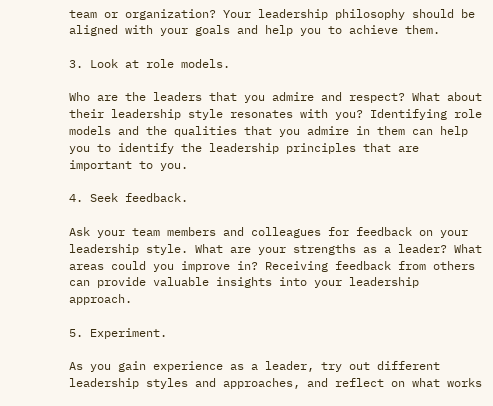team or organization? Your leadership philosophy should be aligned with your goals and help you to achieve them.

3. Look at role models.

Who are the leaders that you admire and respect? What about their leadership style resonates with you? Identifying role models and the qualities that you admire in them can help you to identify the leadership principles that are important to you.

4. Seek feedback.

Ask your team members and colleagues for feedback on your leadership style. What are your strengths as a leader? What areas could you improve in? Receiving feedback from others can provide valuable insights into your leadership approach.

5. Experiment.

As you gain experience as a leader, try out different leadership styles and approaches, and reflect on what works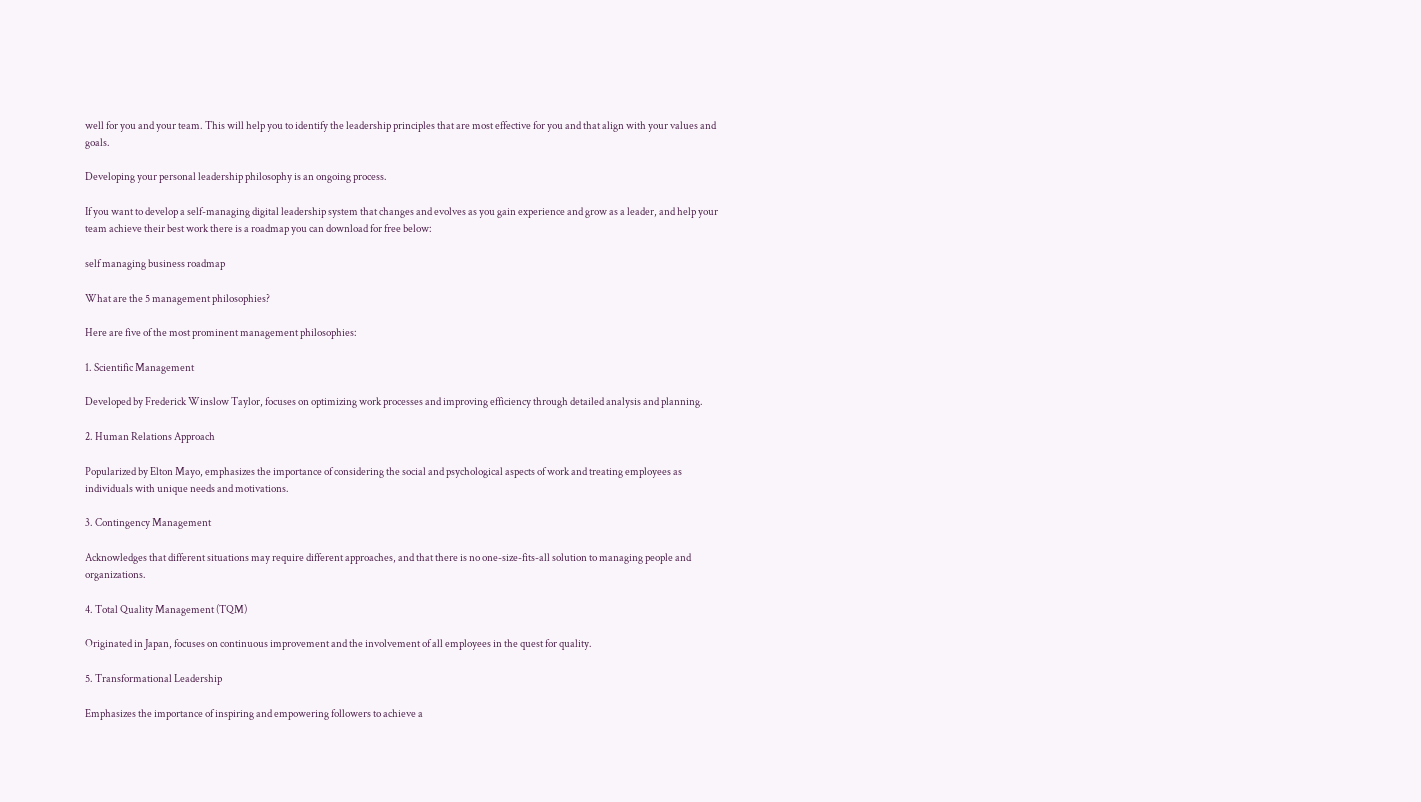well for you and your team. This will help you to identify the leadership principles that are most effective for you and that align with your values and goals.

Developing your personal leadership philosophy is an ongoing process.

If you want to develop a self-managing digital leadership system that changes and evolves as you gain experience and grow as a leader, and help your team achieve their best work there is a roadmap you can download for free below:

self managing business roadmap

What are the 5 management philosophies?

Here are five of the most prominent management philosophies:

1. Scientific Management

Developed by Frederick Winslow Taylor, focuses on optimizing work processes and improving efficiency through detailed analysis and planning.

2. Human Relations Approach

Popularized by Elton Mayo, emphasizes the importance of considering the social and psychological aspects of work and treating employees as individuals with unique needs and motivations.

3. Contingency Management

Acknowledges that different situations may require different approaches, and that there is no one-size-fits-all solution to managing people and organizations.

4. Total Quality Management (TQM)

Originated in Japan, focuses on continuous improvement and the involvement of all employees in the quest for quality.

5. Transformational Leadership

Emphasizes the importance of inspiring and empowering followers to achieve a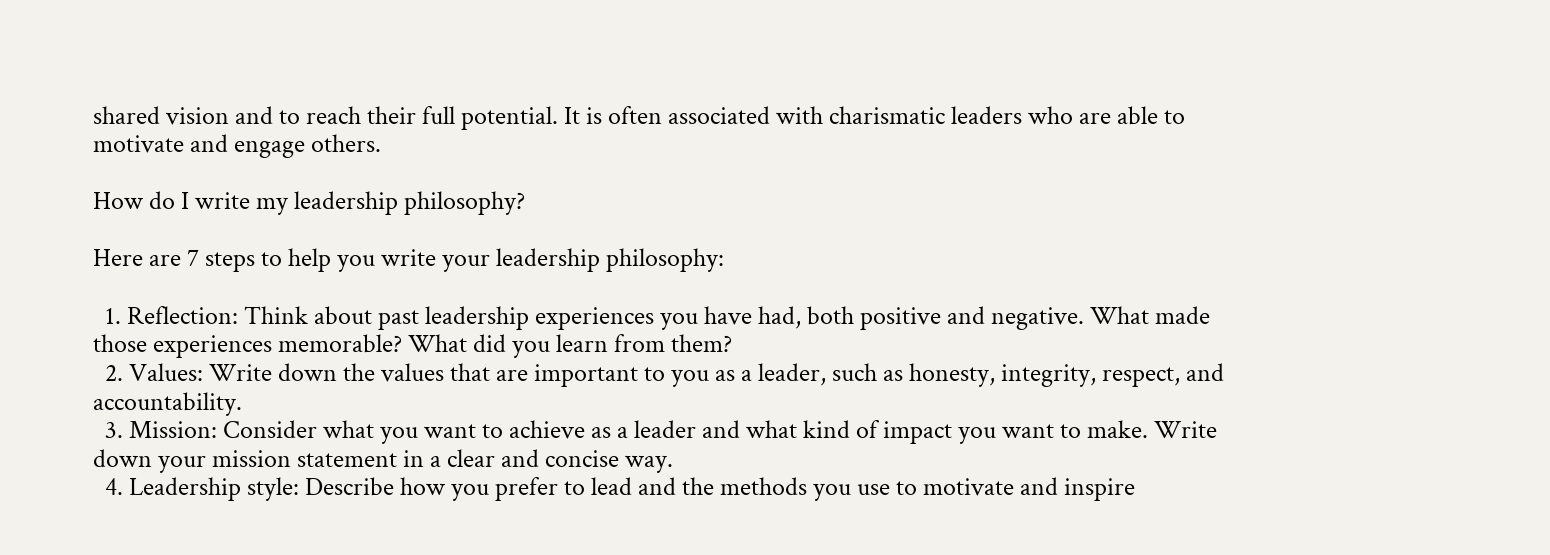shared vision and to reach their full potential. It is often associated with charismatic leaders who are able to motivate and engage others.

How do I write my leadership philosophy?

Here are 7 steps to help you write your leadership philosophy:

  1. Reflection: Think about past leadership experiences you have had, both positive and negative. What made those experiences memorable? What did you learn from them?
  2. Values: Write down the values that are important to you as a leader, such as honesty, integrity, respect, and accountability.
  3. Mission: Consider what you want to achieve as a leader and what kind of impact you want to make. Write down your mission statement in a clear and concise way.
  4. Leadership style: Describe how you prefer to lead and the methods you use to motivate and inspire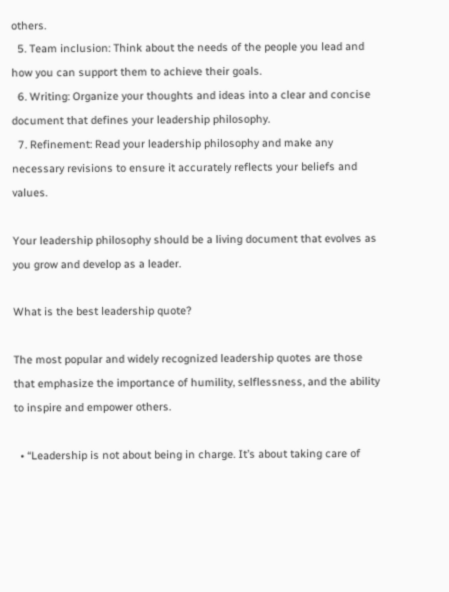others.
  5. Team inclusion: Think about the needs of the people you lead and how you can support them to achieve their goals.
  6. Writing: Organize your thoughts and ideas into a clear and concise document that defines your leadership philosophy.
  7. Refinement: Read your leadership philosophy and make any necessary revisions to ensure it accurately reflects your beliefs and values.

Your leadership philosophy should be a living document that evolves as you grow and develop as a leader.

What is the best leadership quote?

The most popular and widely recognized leadership quotes are those that emphasize the importance of humility, selflessness, and the ability to inspire and empower others.

  • “Leadership is not about being in charge. It’s about taking care of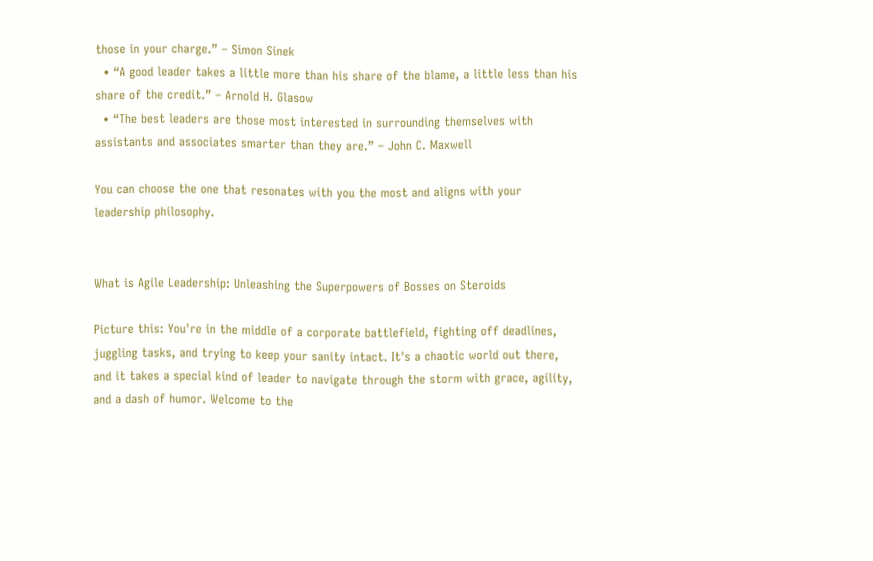those in your charge.” – Simon Sinek
  • “A good leader takes a little more than his share of the blame, a little less than his share of the credit.” – Arnold H. Glasow
  • “The best leaders are those most interested in surrounding themselves with assistants and associates smarter than they are.” – John C. Maxwell

You can choose the one that resonates with you the most and aligns with your leadership philosophy.


What is Agile Leadership: Unleashing the Superpowers of Bosses on Steroids

Picture this: You're in the middle of a corporate battlefield, fighting off deadlines, juggling tasks, and trying to keep your sanity intact. It's a chaotic world out there, and it takes a special kind of leader to navigate through the storm with grace, agility, and a dash of humor. Welcome to the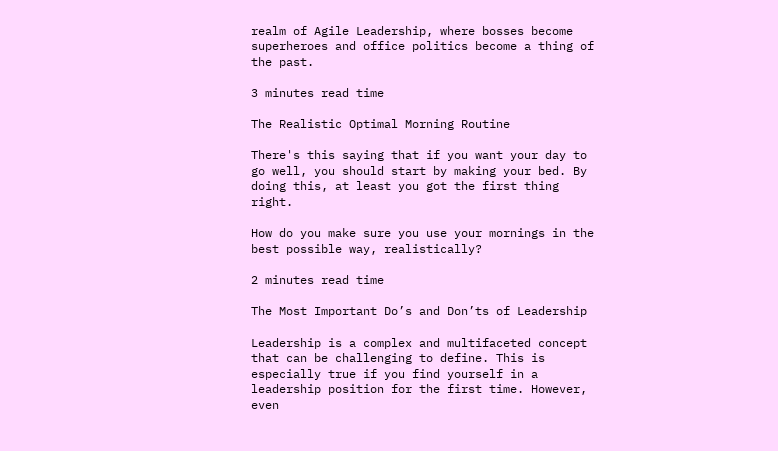realm of Agile Leadership, where bosses become superheroes and office politics become a thing of the past.

3 minutes read time

The Realistic Optimal Morning Routine

There's this saying that if you want your day to go well, you should start by making your bed. By doing this, at least you got the first thing right.

How do you make sure you use your mornings in the best possible way, realistically?

2 minutes read time

The Most Important Do’s and Don’ts of Leadership

Leadership is a complex and multifaceted concept that can be challenging to define. This is especially true if you find yourself in a leadership position for the first time. However, even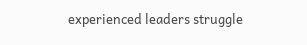experienced leaders struggle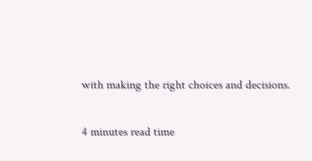with making the right choices and decisions.

4 minutes read time